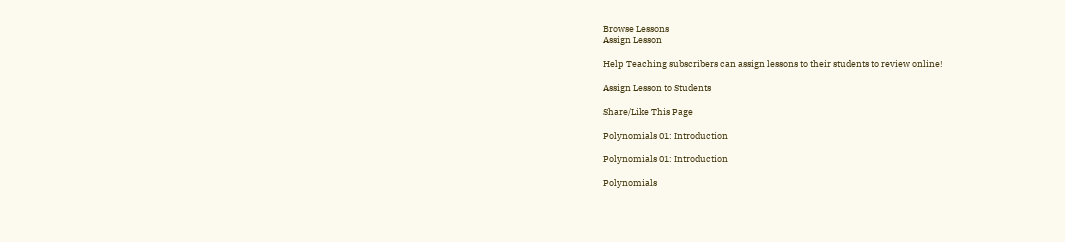Browse Lessons
Assign Lesson

Help Teaching subscribers can assign lessons to their students to review online!

Assign Lesson to Students

Share/Like This Page

Polynomials 01: Introduction

Polynomials 01: Introduction

Polynomials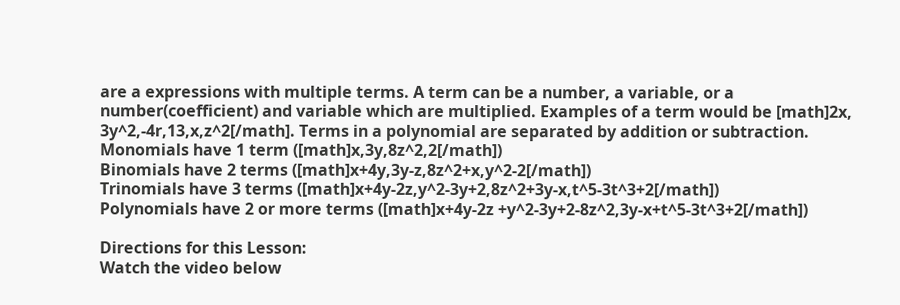are a expressions with multiple terms. A term can be a number, a variable, or a number(coefficient) and variable which are multiplied. Examples of a term would be [math]2x, 3y^2,-4r,13,x,z^2[/math]. Terms in a polynomial are separated by addition or subtraction.
Monomials have 1 term ([math]x,3y,8z^2,2[/math])
Binomials have 2 terms ([math]x+4y,3y-z,8z^2+x,y^2-2[/math])
Trinomials have 3 terms ([math]x+4y-2z,y^2-3y+2,8z^2+3y-x,t^5-3t^3+2[/math])
Polynomials have 2 or more terms ([math]x+4y-2z +y^2-3y+2-8z^2,3y-x+t^5-3t^3+2[/math])

Directions for this Lesson:
Watch the video below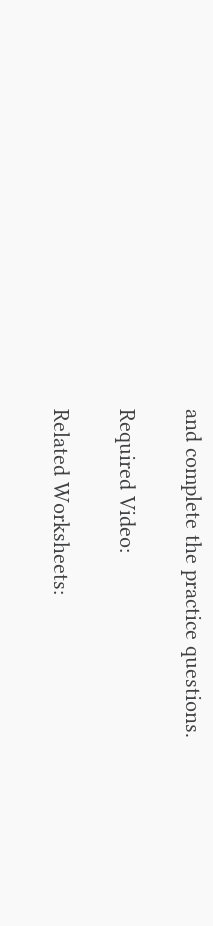and complete the practice questions.

Required Video:

Related Worksheets: